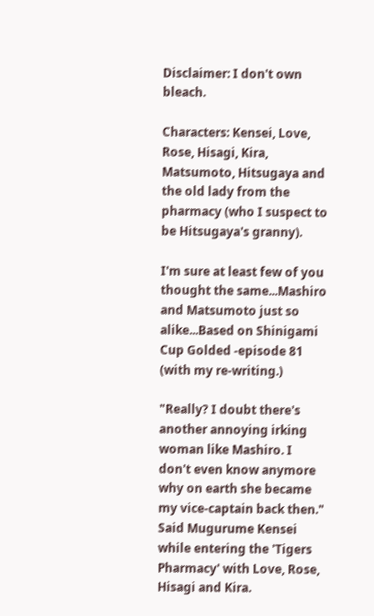Disclaimer: I don't own bleach.

Characters: Kensei, Love, Rose, Hisagi, Kira, Matsumoto, Hitsugaya and the old lady from the pharmacy (who I suspect to be Hitsugaya's granny).

I'm sure at least few of you thought the same...Mashiro and Matsumoto just so alike...Based on Shinigami Cup Golded -episode 81 (with my re-writing.)

"Really? I doubt there's another annoying irking woman like Mashiro. I don't even know anymore why on earth she became my vice-captain back then." Said Mugurume Kensei while entering the 'Tigers Pharmacy' with Love, Rose, Hisagi and Kira.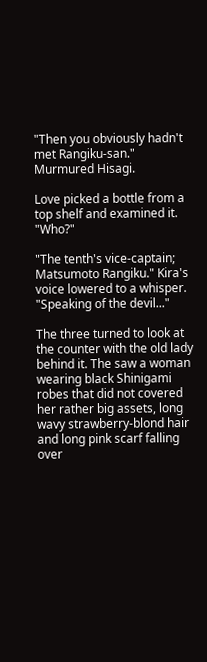"Then you obviously hadn't met Rangiku-san." Murmured Hisagi.

Love picked a bottle from a top shelf and examined it. "Who?"

"The tenth's vice-captain; Matsumoto Rangiku." Kira's voice lowered to a whisper. "Speaking of the devil..."

The three turned to look at the counter with the old lady behind it. The saw a woman wearing black Shinigami robes that did not covered her rather big assets, long wavy strawberry-blond hair and long pink scarf falling over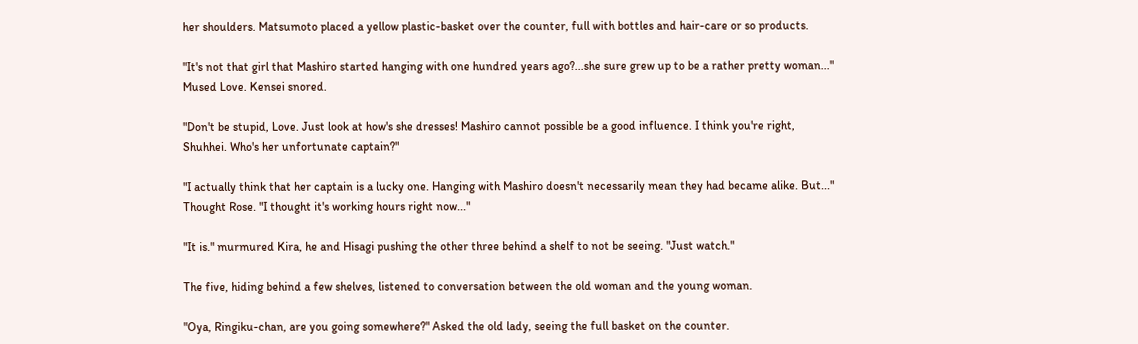her shoulders. Matsumoto placed a yellow plastic-basket over the counter, full with bottles and hair-care or so products.

"It's not that girl that Mashiro started hanging with one hundred years ago?...she sure grew up to be a rather pretty woman..." Mused Love. Kensei snored.

"Don't be stupid, Love. Just look at how's she dresses! Mashiro cannot possible be a good influence. I think you're right, Shuhhei. Who's her unfortunate captain?"

"I actually think that her captain is a lucky one. Hanging with Mashiro doesn't necessarily mean they had became alike. But..." Thought Rose. "I thought it's working hours right now..."

"It is." murmured Kira, he and Hisagi pushing the other three behind a shelf to not be seeing. "Just watch."

The five, hiding behind a few shelves, listened to conversation between the old woman and the young woman.

"Oya, Ringiku-chan, are you going somewhere?" Asked the old lady, seeing the full basket on the counter.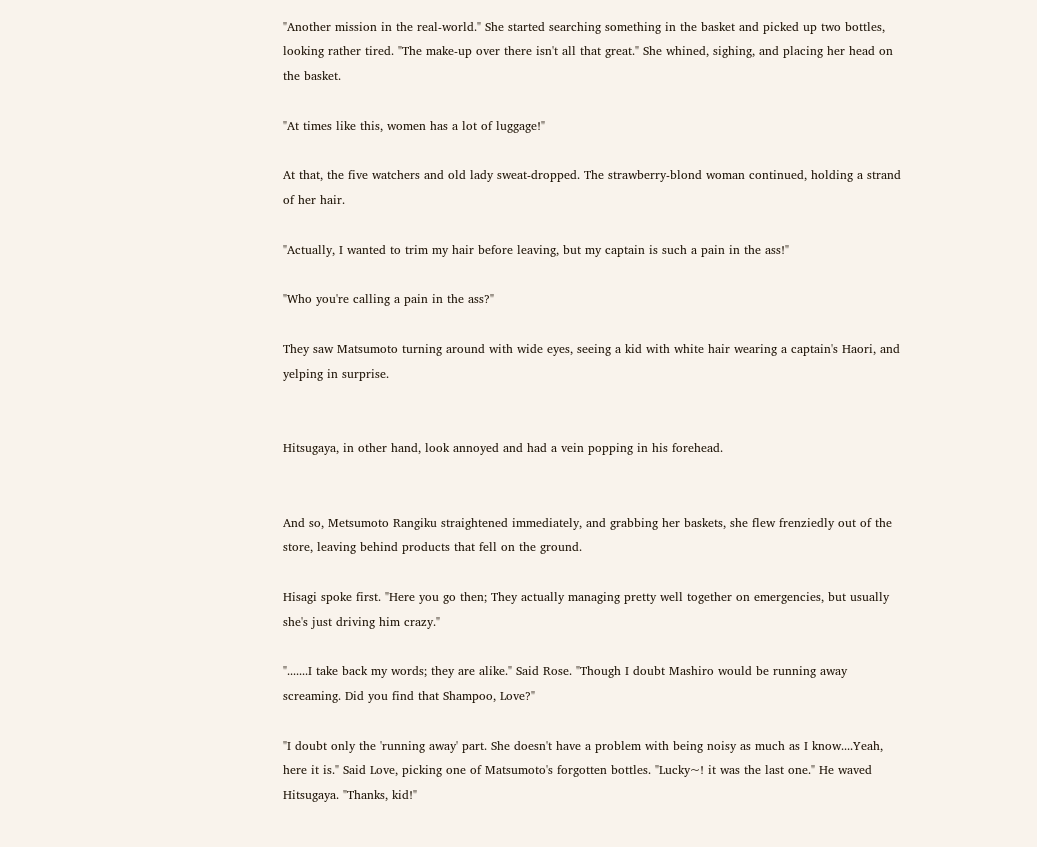"Another mission in the real-world." She started searching something in the basket and picked up two bottles, looking rather tired. "The make-up over there isn't all that great." She whined, sighing, and placing her head on the basket.

"At times like this, women has a lot of luggage!"

At that, the five watchers and old lady sweat-dropped. The strawberry-blond woman continued, holding a strand of her hair.

"Actually, I wanted to trim my hair before leaving, but my captain is such a pain in the ass!"

"Who you're calling a pain in the ass?"

They saw Matsumoto turning around with wide eyes, seeing a kid with white hair wearing a captain's Haori, and yelping in surprise.


Hitsugaya, in other hand, look annoyed and had a vein popping in his forehead.


And so, Metsumoto Rangiku straightened immediately, and grabbing her baskets, she flew frenziedly out of the store, leaving behind products that fell on the ground.

Hisagi spoke first. "Here you go then; They actually managing pretty well together on emergencies, but usually she's just driving him crazy."

".......I take back my words; they are alike." Said Rose. "Though I doubt Mashiro would be running away screaming. Did you find that Shampoo, Love?"

"I doubt only the 'running away' part. She doesn't have a problem with being noisy as much as I know....Yeah, here it is." Said Love, picking one of Matsumoto's forgotten bottles. "Lucky~! it was the last one." He waved Hitsugaya. "Thanks, kid!"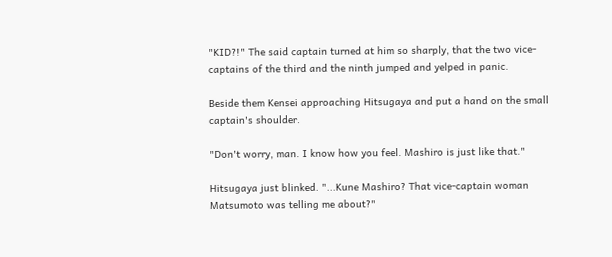"KID?!" The said captain turned at him so sharply, that the two vice-captains of the third and the ninth jumped and yelped in panic.

Beside them Kensei approaching Hitsugaya and put a hand on the small captain's shoulder.

"Don't worry, man. I know how you feel. Mashiro is just like that."

Hitsugaya just blinked. "...Kune Mashiro? That vice-captain woman Matsumoto was telling me about?"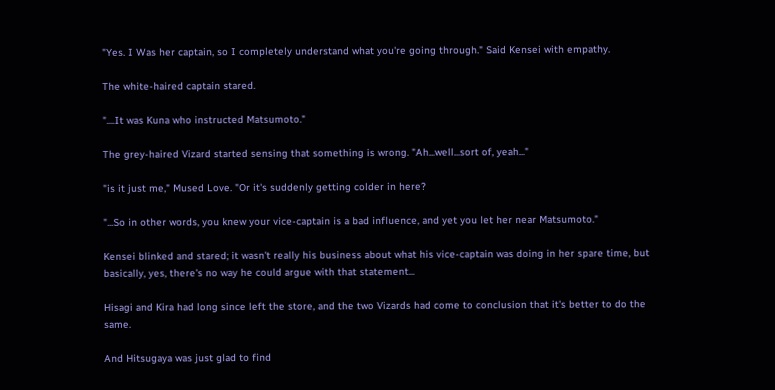"Yes. I Was her captain, so I completely understand what you're going through." Said Kensei with empathy.

The white-haired captain stared.

"....It was Kuna who instructed Matsumoto."

The grey-haired Vizard started sensing that something is wrong. "Ah...well...sort of, yeah..."

"is it just me," Mused Love. "Or it's suddenly getting colder in here?

"...So in other words, you knew your vice-captain is a bad influence, and yet you let her near Matsumoto."

Kensei blinked and stared; it wasn't really his business about what his vice-captain was doing in her spare time, but basically, yes, there's no way he could argue with that statement...

Hisagi and Kira had long since left the store, and the two Vizards had come to conclusion that it's better to do the same.

And Hitsugaya was just glad to find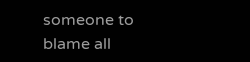someone to blame all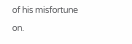of his misfortune on.